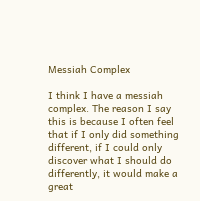Messiah Complex

I think I have a messiah complex. The reason I say this is because I often feel that if I only did something different, if I could only discover what I should do differently, it would make a great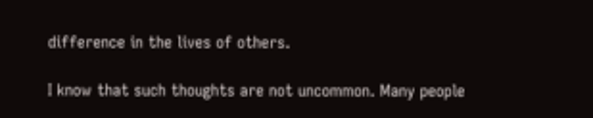difference in the lives of others.

I know that such thoughts are not uncommon. Many people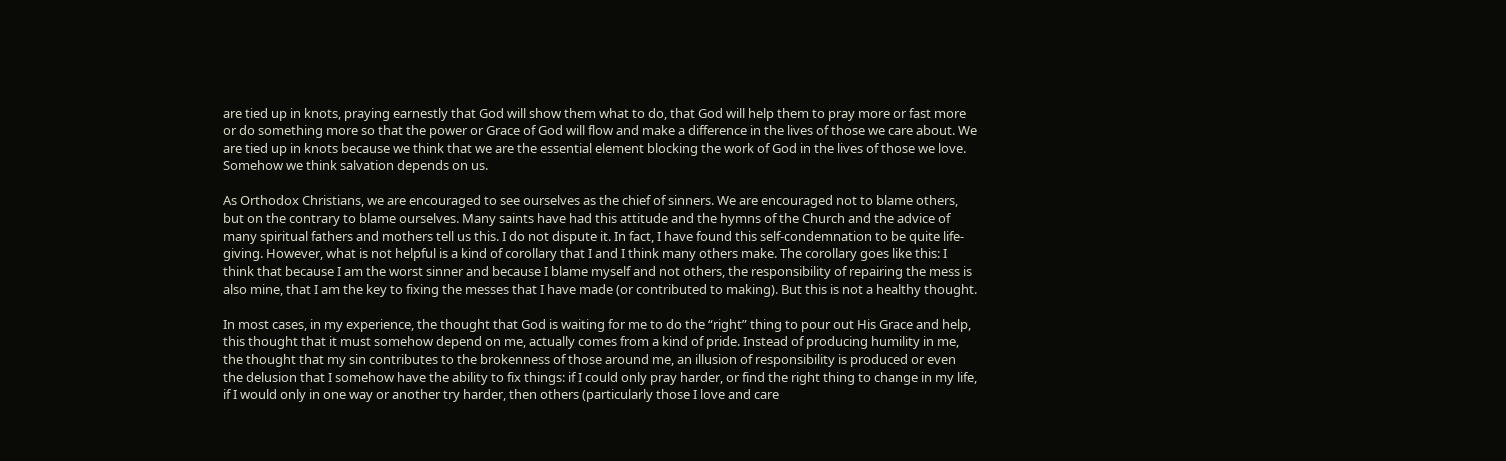are tied up in knots, praying earnestly that God will show them what to do, that God will help them to pray more or fast more or do something more so that the power or Grace of God will flow and make a difference in the lives of those we care about. We are tied up in knots because we think that we are the essential element blocking the work of God in the lives of those we love. Somehow we think salvation depends on us.

As Orthodox Christians, we are encouraged to see ourselves as the chief of sinners. We are encouraged not to blame others, but on the contrary to blame ourselves. Many saints have had this attitude and the hymns of the Church and the advice of many spiritual fathers and mothers tell us this. I do not dispute it. In fact, I have found this self-condemnation to be quite life-giving. However, what is not helpful is a kind of corollary that I and I think many others make. The corollary goes like this: I think that because I am the worst sinner and because I blame myself and not others, the responsibility of repairing the mess is also mine, that I am the key to fixing the messes that I have made (or contributed to making). But this is not a healthy thought.

In most cases, in my experience, the thought that God is waiting for me to do the “right” thing to pour out His Grace and help, this thought that it must somehow depend on me, actually comes from a kind of pride. Instead of producing humility in me, the thought that my sin contributes to the brokenness of those around me, an illusion of responsibility is produced or even the delusion that I somehow have the ability to fix things: if I could only pray harder, or find the right thing to change in my life, if I would only in one way or another try harder, then others (particularly those I love and care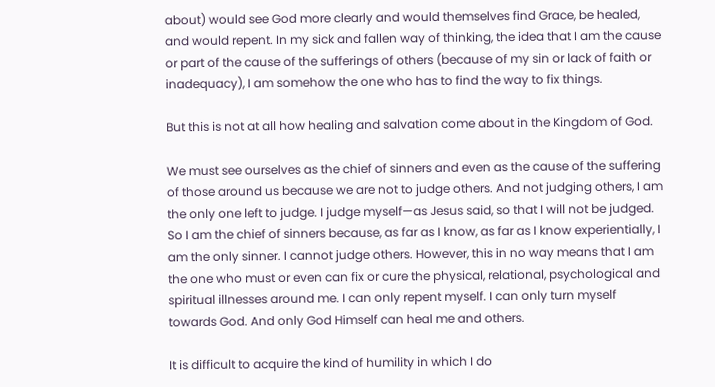about) would see God more clearly and would themselves find Grace, be healed, and would repent. In my sick and fallen way of thinking, the idea that I am the cause or part of the cause of the sufferings of others (because of my sin or lack of faith or inadequacy), I am somehow the one who has to find the way to fix things.

But this is not at all how healing and salvation come about in the Kingdom of God.

We must see ourselves as the chief of sinners and even as the cause of the suffering of those around us because we are not to judge others. And not judging others, I am the only one left to judge. I judge myself—as Jesus said, so that I will not be judged. So I am the chief of sinners because, as far as I know, as far as I know experientially, I am the only sinner. I cannot judge others. However, this in no way means that I am the one who must or even can fix or cure the physical, relational, psychological and spiritual illnesses around me. I can only repent myself. I can only turn myself towards God. And only God Himself can heal me and others.

It is difficult to acquire the kind of humility in which I do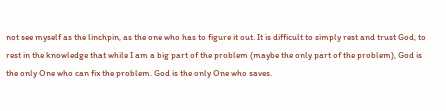not see myself as the linchpin, as the one who has to figure it out. It is difficult to simply rest and trust God, to rest in the knowledge that while I am a big part of the problem (maybe the only part of the problem), God is the only One who can fix the problem. God is the only One who saves.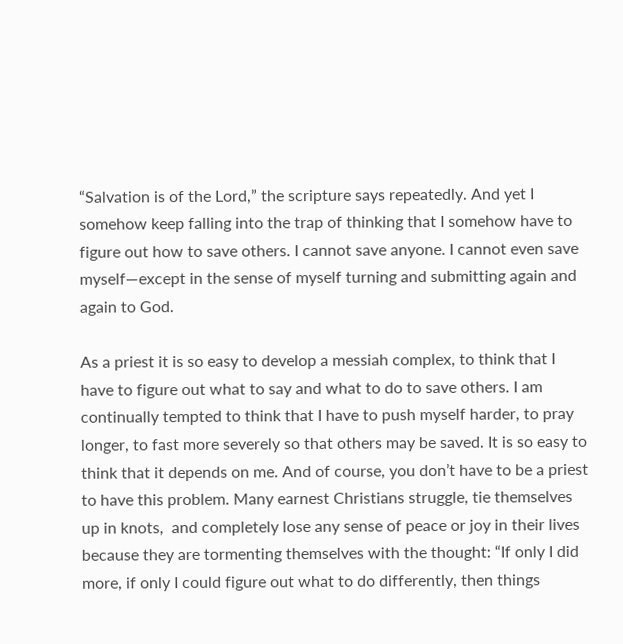“Salvation is of the Lord,” the scripture says repeatedly. And yet I somehow keep falling into the trap of thinking that I somehow have to figure out how to save others. I cannot save anyone. I cannot even save myself—except in the sense of myself turning and submitting again and again to God.

As a priest it is so easy to develop a messiah complex, to think that I have to figure out what to say and what to do to save others. I am continually tempted to think that I have to push myself harder, to pray longer, to fast more severely so that others may be saved. It is so easy to think that it depends on me. And of course, you don’t have to be a priest to have this problem. Many earnest Christians struggle, tie themselves up in knots,  and completely lose any sense of peace or joy in their lives because they are tormenting themselves with the thought: “If only I did more, if only I could figure out what to do differently, then things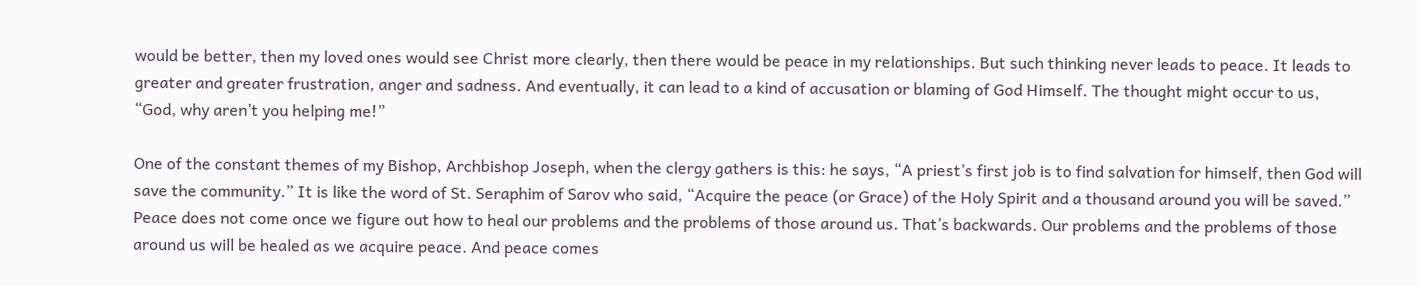would be better, then my loved ones would see Christ more clearly, then there would be peace in my relationships. But such thinking never leads to peace. It leads to greater and greater frustration, anger and sadness. And eventually, it can lead to a kind of accusation or blaming of God Himself. The thought might occur to us, “God, why aren’t you helping me!”

One of the constant themes of my Bishop, Archbishop Joseph, when the clergy gathers is this: he says, “A priest’s first job is to find salvation for himself, then God will save the community.” It is like the word of St. Seraphim of Sarov who said, “Acquire the peace (or Grace) of the Holy Spirit and a thousand around you will be saved.” Peace does not come once we figure out how to heal our problems and the problems of those around us. That’s backwards. Our problems and the problems of those around us will be healed as we acquire peace. And peace comes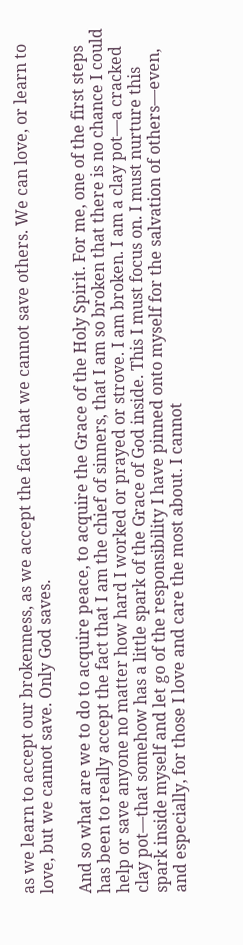as we learn to accept our brokenness, as we accept the fact that we cannot save others. We can love, or learn to love, but we cannot save. Only God saves.

And so what are we to do to acquire peace, to acquire the Grace of the Holy Spirit. For me, one of the first steps has been to really accept the fact that I am the chief of sinners, that I am so broken that there is no chance I could help or save anyone no matter how hard I worked or prayed or strove. I am broken. I am a clay pot—a cracked clay pot—that somehow has a little spark of the Grace of God inside. This I must focus on. I must nurture this spark inside myself and let go of the responsibility I have pinned onto myself for the salvation of others—even, and especially, for those I love and care the most about. I cannot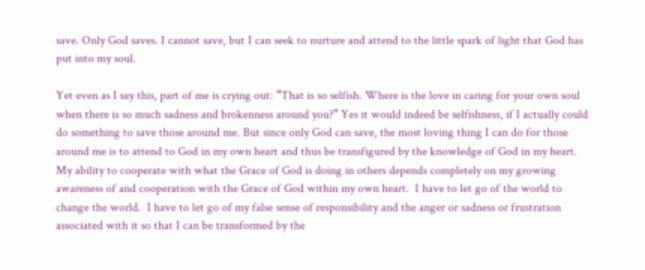save. Only God saves. I cannot save, but I can seek to nurture and attend to the little spark of light that God has put into my soul.

Yet even as I say this, part of me is crying out: “That is so selfish. Where is the love in caring for your own soul when there is so much sadness and brokenness around you?” Yes it would indeed be selfishness, if I actually could do something to save those around me. But since only God can save, the most loving thing I can do for those around me is to attend to God in my own heart and thus be transfigured by the knowledge of God in my heart. My ability to cooperate with what the Grace of God is doing in others depends completely on my growing awareness of and cooperation with the Grace of God within my own heart.  I have to let go of the world to change the world.  I have to let go of my false sense of responsibility and the anger or sadness or frustration associated with it so that I can be transformed by the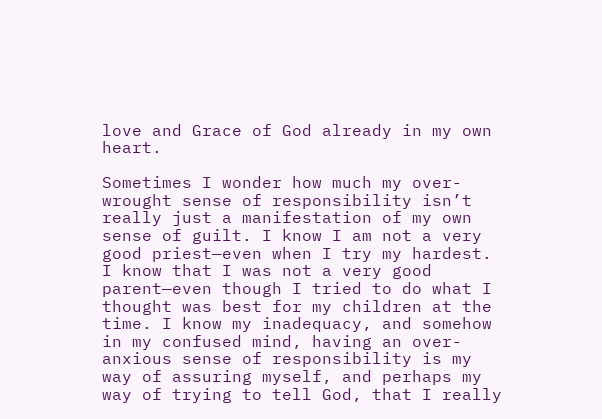love and Grace of God already in my own heart.

Sometimes I wonder how much my over-wrought sense of responsibility isn’t really just a manifestation of my own sense of guilt. I know I am not a very good priest—even when I try my hardest. I know that I was not a very good parent—even though I tried to do what I thought was best for my children at the time. I know my inadequacy, and somehow in my confused mind, having an over-anxious sense of responsibility is my way of assuring myself, and perhaps my way of trying to tell God, that I really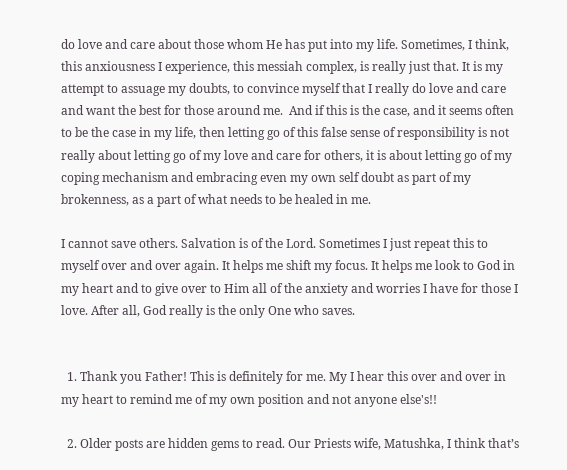do love and care about those whom He has put into my life. Sometimes, I think, this anxiousness I experience, this messiah complex, is really just that. It is my attempt to assuage my doubts, to convince myself that I really do love and care and want the best for those around me.  And if this is the case, and it seems often to be the case in my life, then letting go of this false sense of responsibility is not really about letting go of my love and care for others, it is about letting go of my coping mechanism and embracing even my own self doubt as part of my brokenness, as a part of what needs to be healed in me.

I cannot save others. Salvation is of the Lord. Sometimes I just repeat this to myself over and over again. It helps me shift my focus. It helps me look to God in my heart and to give over to Him all of the anxiety and worries I have for those I love. After all, God really is the only One who saves.


  1. Thank you Father! This is definitely for me. My I hear this over and over in my heart to remind me of my own position and not anyone else's!!

  2. Older posts are hidden gems to read. Our Priests wife, Matushka, I think that’s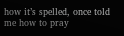how it’s spelled, once told me how to pray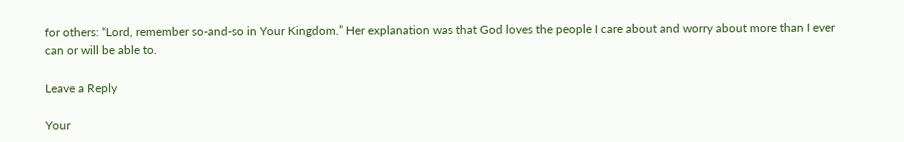for others: “Lord, remember so-and-so in Your Kingdom.” Her explanation was that God loves the people I care about and worry about more than I ever can or will be able to.

Leave a Reply

Your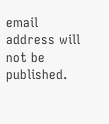email address will not be published.